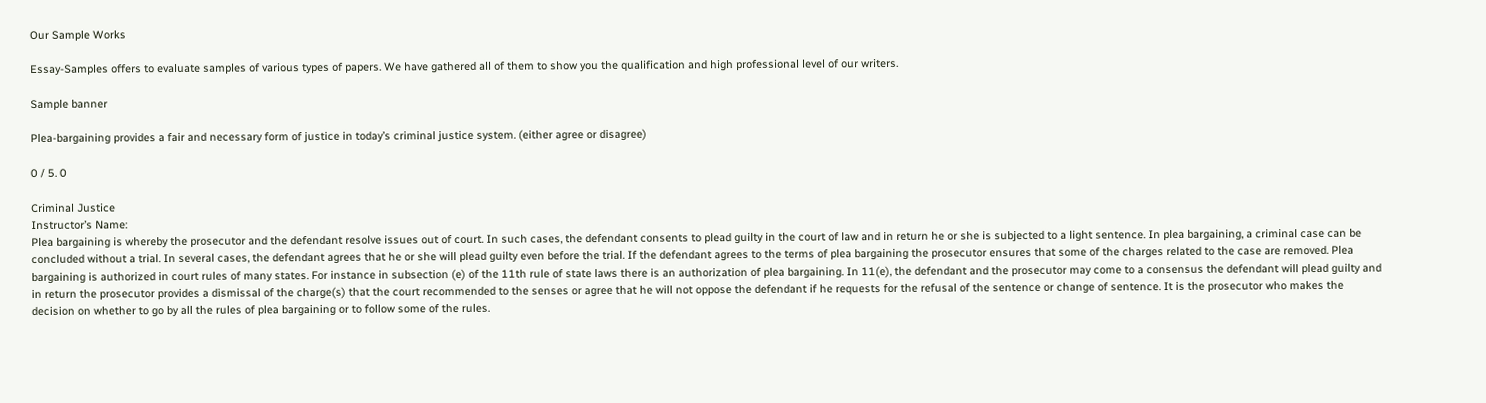Our Sample Works

Essay-Samples offers to evaluate samples of various types of papers. We have gathered all of them to show you the qualification and high professional level of our writers.

Sample banner

Plea-bargaining provides a fair and necessary form of justice in today’s criminal justice system. (either agree or disagree)

0 / 5. 0

Criminal Justice
Instructor’s Name:
Plea bargaining is whereby the prosecutor and the defendant resolve issues out of court. In such cases, the defendant consents to plead guilty in the court of law and in return he or she is subjected to a light sentence. In plea bargaining, a criminal case can be concluded without a trial. In several cases, the defendant agrees that he or she will plead guilty even before the trial. If the defendant agrees to the terms of plea bargaining the prosecutor ensures that some of the charges related to the case are removed. Plea bargaining is authorized in court rules of many states. For instance in subsection (e) of the 11th rule of state laws there is an authorization of plea bargaining. In 11(e), the defendant and the prosecutor may come to a consensus the defendant will plead guilty and in return the prosecutor provides a dismissal of the charge(s) that the court recommended to the senses or agree that he will not oppose the defendant if he requests for the refusal of the sentence or change of sentence. It is the prosecutor who makes the decision on whether to go by all the rules of plea bargaining or to follow some of the rules.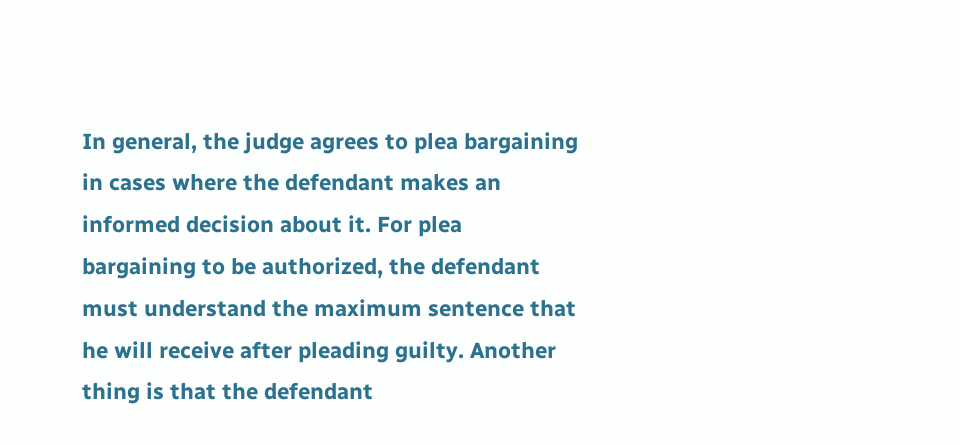In general, the judge agrees to plea bargaining in cases where the defendant makes an informed decision about it. For plea bargaining to be authorized, the defendant must understand the maximum sentence that he will receive after pleading guilty. Another thing is that the defendant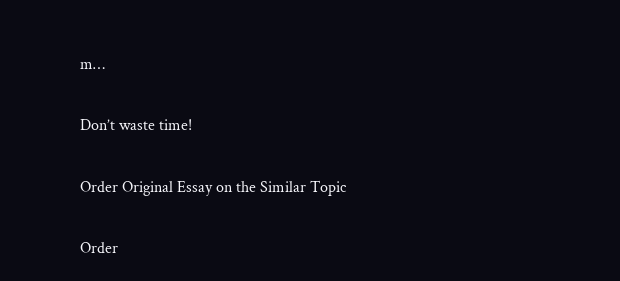m…

Don’t waste time!

Order Original Essay on the Similar Topic

Order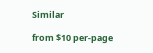Similar

from $10 per-page